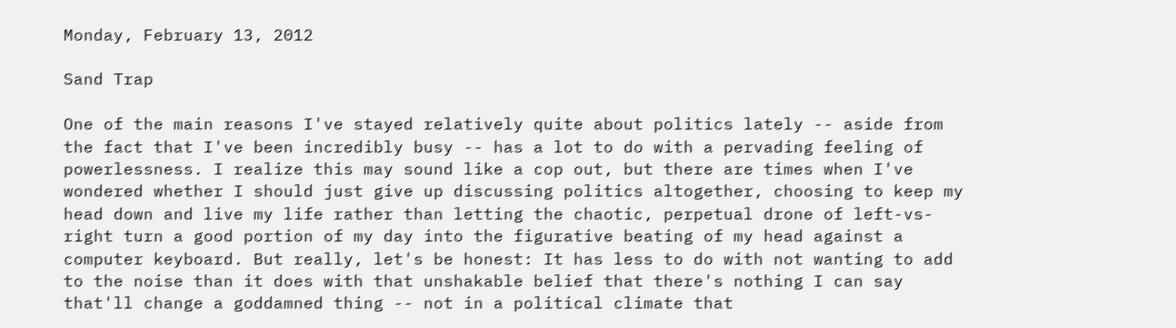Monday, February 13, 2012

Sand Trap

One of the main reasons I've stayed relatively quite about politics lately -- aside from the fact that I've been incredibly busy -- has a lot to do with a pervading feeling of powerlessness. I realize this may sound like a cop out, but there are times when I've wondered whether I should just give up discussing politics altogether, choosing to keep my head down and live my life rather than letting the chaotic, perpetual drone of left-vs-right turn a good portion of my day into the figurative beating of my head against a computer keyboard. But really, let's be honest: It has less to do with not wanting to add to the noise than it does with that unshakable belief that there's nothing I can say that'll change a goddamned thing -- not in a political climate that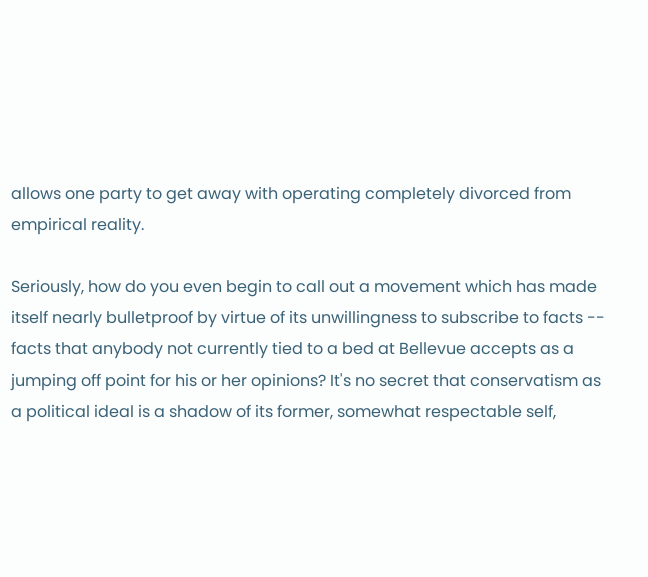allows one party to get away with operating completely divorced from empirical reality.

Seriously, how do you even begin to call out a movement which has made itself nearly bulletproof by virtue of its unwillingness to subscribe to facts -- facts that anybody not currently tied to a bed at Bellevue accepts as a jumping off point for his or her opinions? It's no secret that conservatism as a political ideal is a shadow of its former, somewhat respectable self,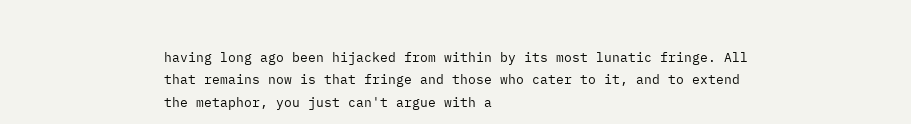having long ago been hijacked from within by its most lunatic fringe. All that remains now is that fringe and those who cater to it, and to extend the metaphor, you just can't argue with a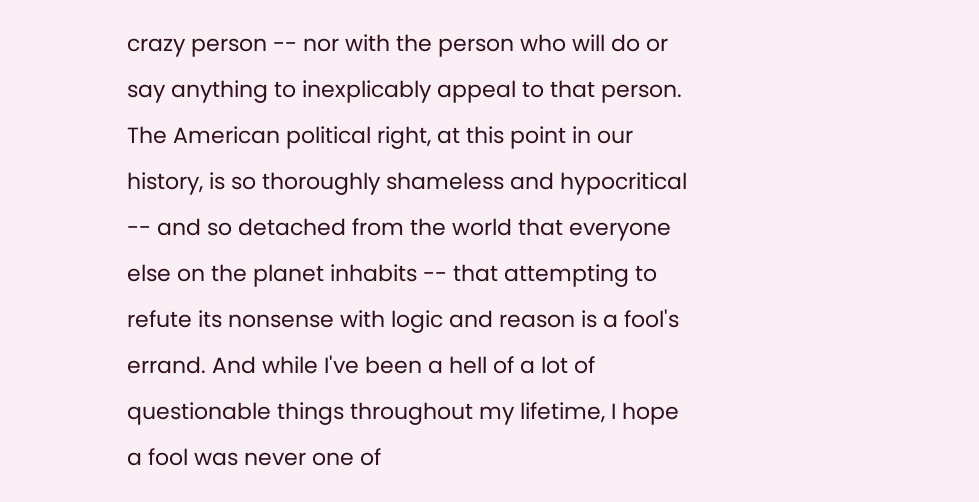crazy person -- nor with the person who will do or say anything to inexplicably appeal to that person. The American political right, at this point in our history, is so thoroughly shameless and hypocritical -- and so detached from the world that everyone else on the planet inhabits -- that attempting to refute its nonsense with logic and reason is a fool's errand. And while I've been a hell of a lot of questionable things throughout my lifetime, I hope a fool was never one of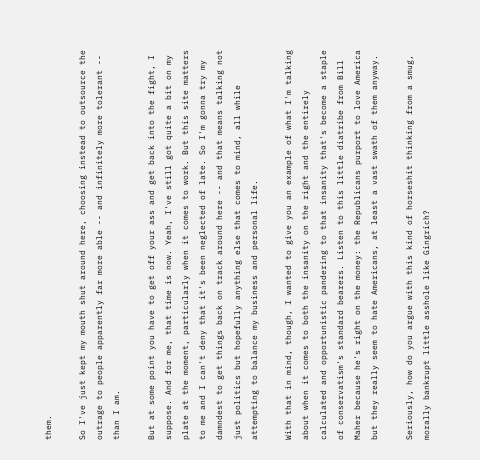them.

So I've just kept my mouth shut around here, choosing instead to outsource the outrage to people apparently far more able -- and infinitely more tolerant -- than I am.

But at some point you have to get off your ass and get back into the fight, I suppose. And for me, that time is now. Yeah, I've still got quite a bit on my plate at the moment, particularly when it comes to work. But this site matters to me and I can't deny that it's been neglected of late. So I'm gonna try my damndest to get things back on track around here -- and that means talking not just politics but hopefully anything else that comes to mind, all while attempting to balance my business and personal life.

With that in mind, though, I wanted to give you an example of what I'm talking about when it comes to both the insanity on the right and the entirely calculated and opportunistic pandering to that insanity that's become a staple of conservatism's standard bearers. Listen to this little diatribe from Bill Maher because he's right on the money: the Republicans purport to love America but they really seem to hate Americans, at least a vast swath of them anyway.

Seriously, how do you argue with this kind of horseshit thinking from a smug, morally bankrupt little asshole like Gingrich?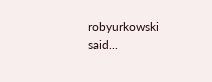robyurkowski said...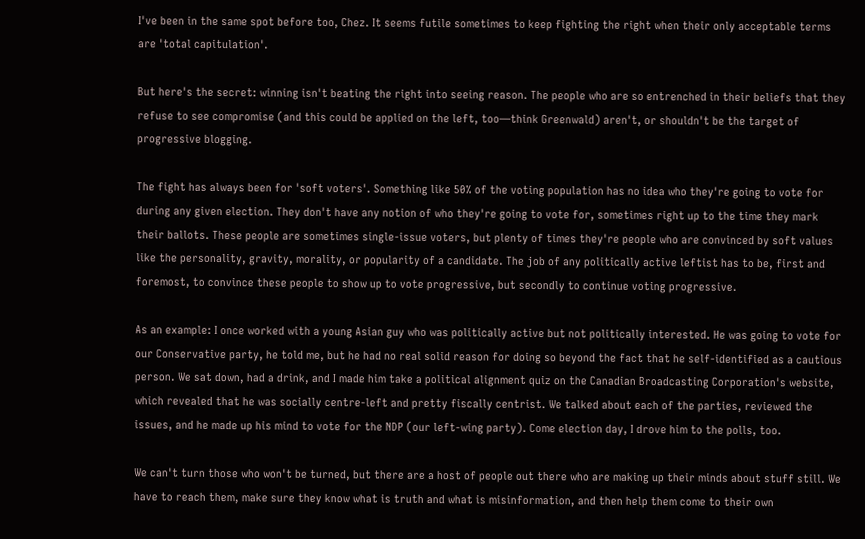I've been in the same spot before too, Chez. It seems futile sometimes to keep fighting the right when their only acceptable terms are 'total capitulation'.

But here's the secret: winning isn't beating the right into seeing reason. The people who are so entrenched in their beliefs that they refuse to see compromise (and this could be applied on the left, too—think Greenwald) aren't, or shouldn't be the target of progressive blogging.

The fight has always been for 'soft voters'. Something like 50% of the voting population has no idea who they're going to vote for during any given election. They don't have any notion of who they're going to vote for, sometimes right up to the time they mark their ballots. These people are sometimes single-issue voters, but plenty of times they're people who are convinced by soft values like the personality, gravity, morality, or popularity of a candidate. The job of any politically active leftist has to be, first and foremost, to convince these people to show up to vote progressive, but secondly to continue voting progressive.

As an example: I once worked with a young Asian guy who was politically active but not politically interested. He was going to vote for our Conservative party, he told me, but he had no real solid reason for doing so beyond the fact that he self-identified as a cautious person. We sat down, had a drink, and I made him take a political alignment quiz on the Canadian Broadcasting Corporation's website, which revealed that he was socially centre-left and pretty fiscally centrist. We talked about each of the parties, reviewed the issues, and he made up his mind to vote for the NDP (our left-wing party). Come election day, I drove him to the polls, too.

We can't turn those who won't be turned, but there are a host of people out there who are making up their minds about stuff still. We have to reach them, make sure they know what is truth and what is misinformation, and then help them come to their own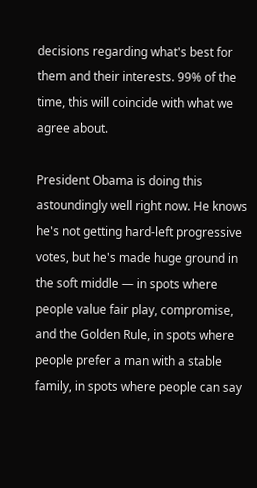decisions regarding what's best for them and their interests. 99% of the time, this will coincide with what we agree about.

President Obama is doing this astoundingly well right now. He knows he's not getting hard-left progressive votes, but he's made huge ground in the soft middle — in spots where people value fair play, compromise, and the Golden Rule, in spots where people prefer a man with a stable family, in spots where people can say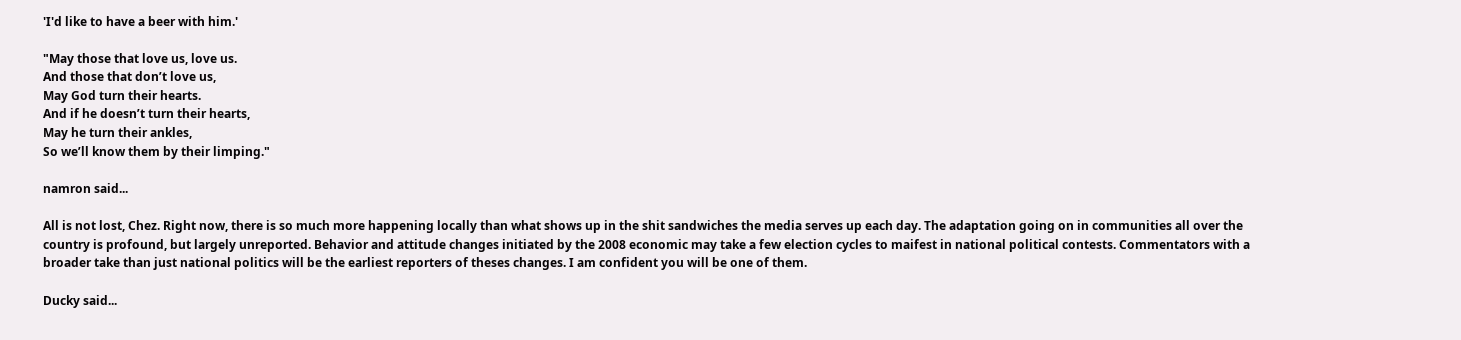'I'd like to have a beer with him.'

"May those that love us, love us.
And those that don’t love us,
May God turn their hearts.
And if he doesn’t turn their hearts,
May he turn their ankles,
So we’ll know them by their limping."

namron said...

All is not lost, Chez. Right now, there is so much more happening locally than what shows up in the shit sandwiches the media serves up each day. The adaptation going on in communities all over the country is profound, but largely unreported. Behavior and attitude changes initiated by the 2008 economic may take a few election cycles to maifest in national political contests. Commentators with a broader take than just national politics will be the earliest reporters of theses changes. I am confident you will be one of them.

Ducky said...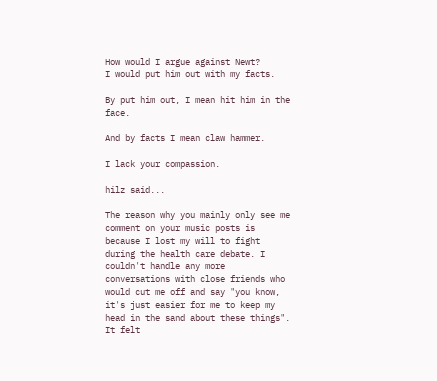How would I argue against Newt?
I would put him out with my facts.

By put him out, I mean hit him in the face.

And by facts I mean claw hammer.

I lack your compassion.

hilz said...

The reason why you mainly only see me comment on your music posts is because I lost my will to fight during the health care debate. I couldn't handle any more conversations with close friends who would cut me off and say "you know, it's just easier for me to keep my head in the sand about these things". It felt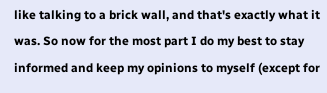like talking to a brick wall, and that's exactly what it was. So now for the most part I do my best to stay informed and keep my opinions to myself (except for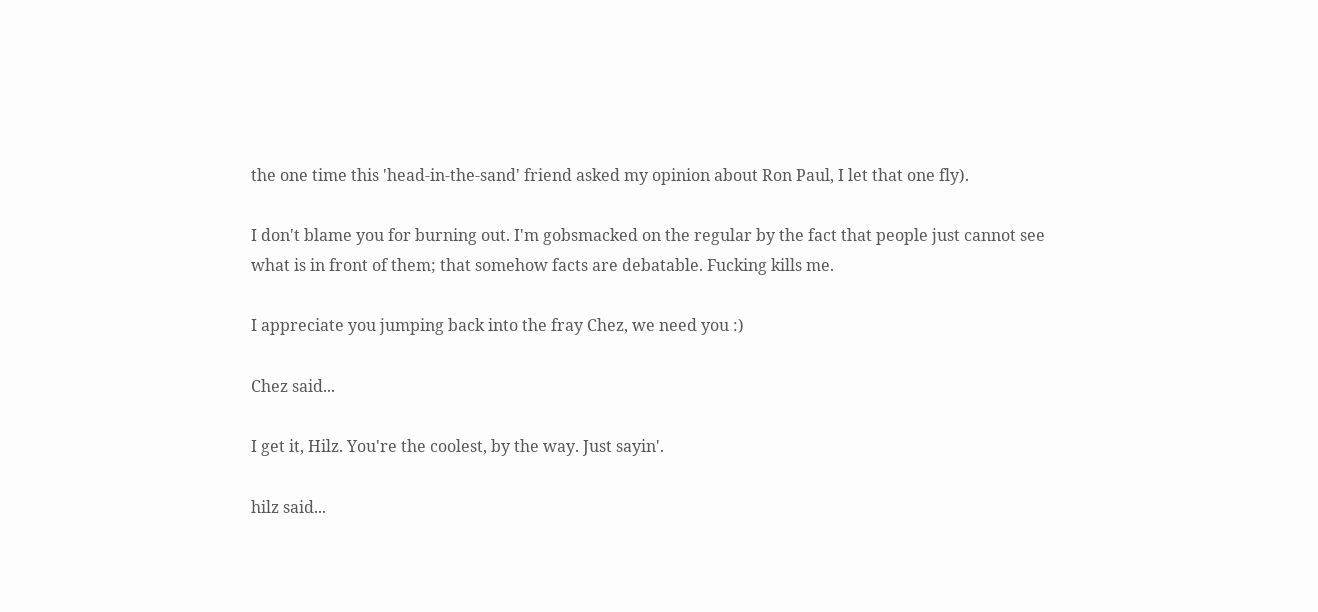the one time this 'head-in-the-sand' friend asked my opinion about Ron Paul, I let that one fly).

I don't blame you for burning out. I'm gobsmacked on the regular by the fact that people just cannot see what is in front of them; that somehow facts are debatable. Fucking kills me.

I appreciate you jumping back into the fray Chez, we need you :)

Chez said...

I get it, Hilz. You're the coolest, by the way. Just sayin'.

hilz said...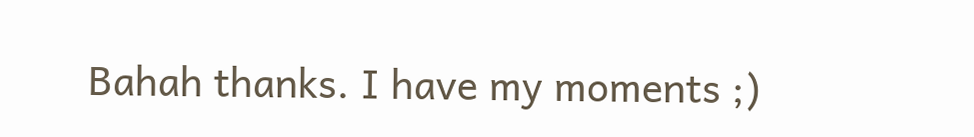Bahah thanks. I have my moments ;)